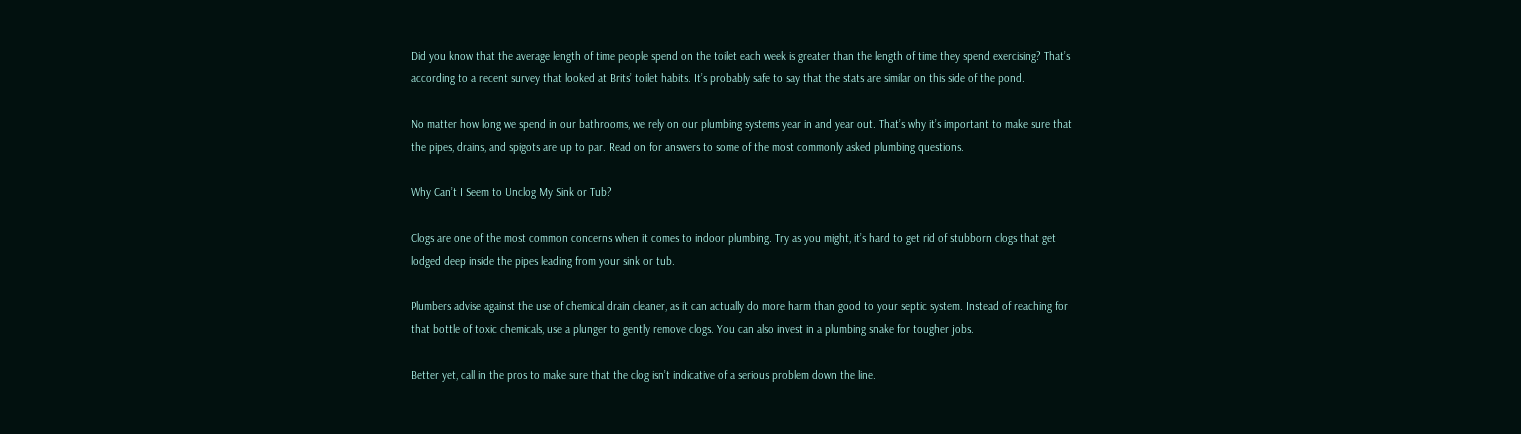Did you know that the average length of time people spend on the toilet each week is greater than the length of time they spend exercising? That’s according to a recent survey that looked at Brits’ toilet habits. It’s probably safe to say that the stats are similar on this side of the pond.

No matter how long we spend in our bathrooms, we rely on our plumbing systems year in and year out. That’s why it’s important to make sure that the pipes, drains, and spigots are up to par. Read on for answers to some of the most commonly asked plumbing questions.

Why Can’t I Seem to Unclog My Sink or Tub?

Clogs are one of the most common concerns when it comes to indoor plumbing. Try as you might, it’s hard to get rid of stubborn clogs that get lodged deep inside the pipes leading from your sink or tub.

Plumbers advise against the use of chemical drain cleaner, as it can actually do more harm than good to your septic system. Instead of reaching for that bottle of toxic chemicals, use a plunger to gently remove clogs. You can also invest in a plumbing snake for tougher jobs.

Better yet, call in the pros to make sure that the clog isn’t indicative of a serious problem down the line.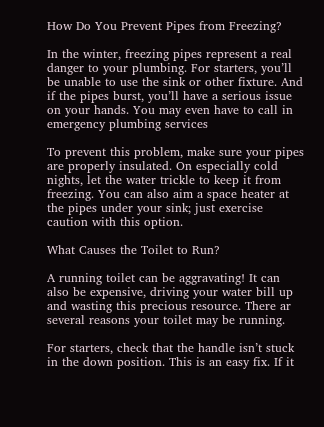How Do You Prevent Pipes from Freezing?

In the winter, freezing pipes represent a real danger to your plumbing. For starters, you’ll be unable to use the sink or other fixture. And if the pipes burst, you’ll have a serious issue on your hands. You may even have to call in emergency plumbing services

To prevent this problem, make sure your pipes are properly insulated. On especially cold nights, let the water trickle to keep it from freezing. You can also aim a space heater at the pipes under your sink; just exercise caution with this option.

What Causes the Toilet to Run?

A running toilet can be aggravating! It can also be expensive, driving your water bill up and wasting this precious resource. There ar several reasons your toilet may be running.

For starters, check that the handle isn’t stuck in the down position. This is an easy fix. If it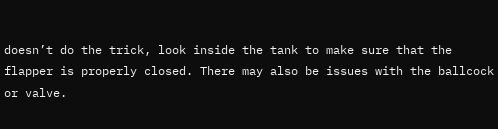doesn’t do the trick, look inside the tank to make sure that the flapper is properly closed. There may also be issues with the ballcock or valve.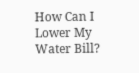How Can I Lower My Water Bill?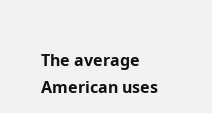The average American uses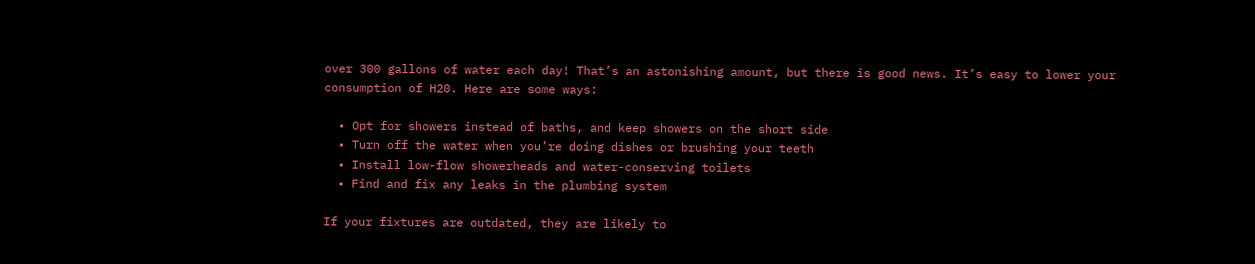over 300 gallons of water each day! That’s an astonishing amount, but there is good news. It’s easy to lower your consumption of H20. Here are some ways:

  • Opt for showers instead of baths, and keep showers on the short side
  • Turn off the water when you’re doing dishes or brushing your teeth
  • Install low-flow showerheads and water-conserving toilets
  • Find and fix any leaks in the plumbing system

If your fixtures are outdated, they are likely to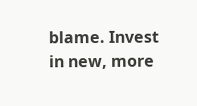blame. Invest in new, more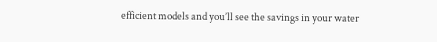efficient models and you’ll see the savings in your water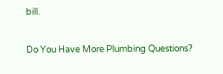bill.

Do You Have More Plumbing Questions?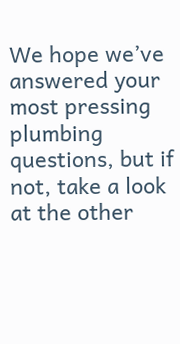We hope we’ve answered your most pressing plumbing questions, but if not, take a look at the other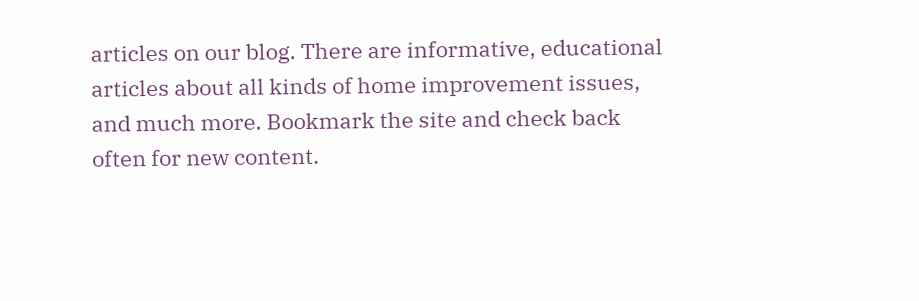articles on our blog. There are informative, educational articles about all kinds of home improvement issues, and much more. Bookmark the site and check back often for new content.